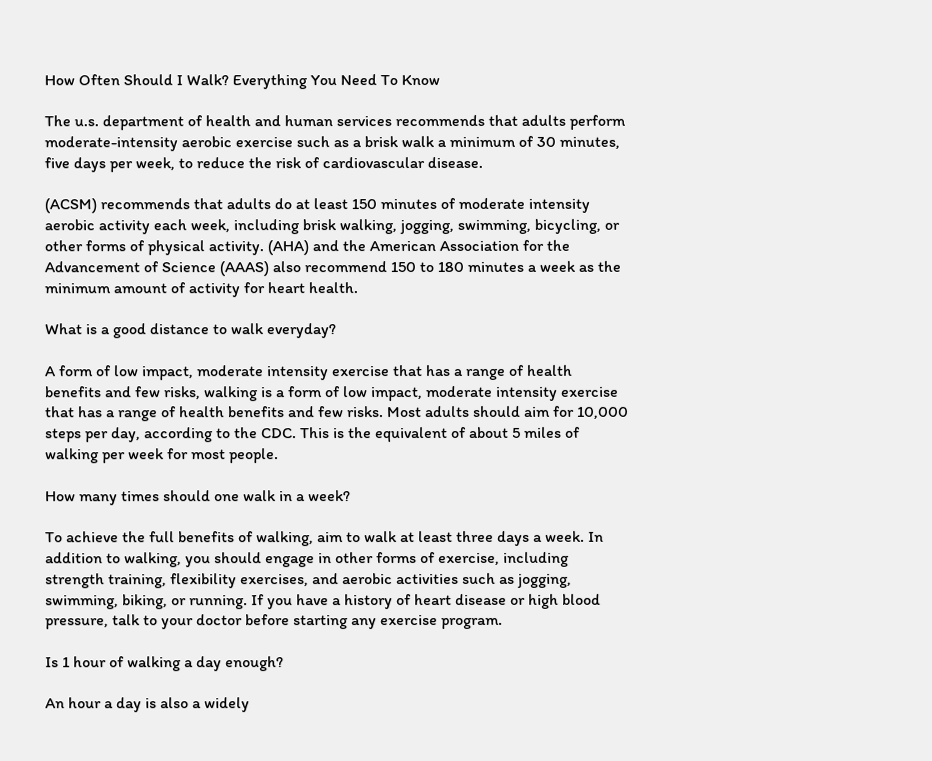How Often Should I Walk? Everything You Need To Know

The u.s. department of health and human services recommends that adults perform moderate-intensity aerobic exercise such as a brisk walk a minimum of 30 minutes, five days per week, to reduce the risk of cardiovascular disease.

(ACSM) recommends that adults do at least 150 minutes of moderate intensity aerobic activity each week, including brisk walking, jogging, swimming, bicycling, or other forms of physical activity. (AHA) and the American Association for the Advancement of Science (AAAS) also recommend 150 to 180 minutes a week as the minimum amount of activity for heart health.

What is a good distance to walk everyday?

A form of low impact, moderate intensity exercise that has a range of health benefits and few risks, walking is a form of low impact, moderate intensity exercise that has a range of health benefits and few risks. Most adults should aim for 10,000 steps per day, according to the CDC. This is the equivalent of about 5 miles of walking per week for most people.

How many times should one walk in a week?

To achieve the full benefits of walking, aim to walk at least three days a week. In addition to walking, you should engage in other forms of exercise, including strength training, flexibility exercises, and aerobic activities such as jogging, swimming, biking, or running. If you have a history of heart disease or high blood pressure, talk to your doctor before starting any exercise program.

Is 1 hour of walking a day enough?

An hour a day is also a widely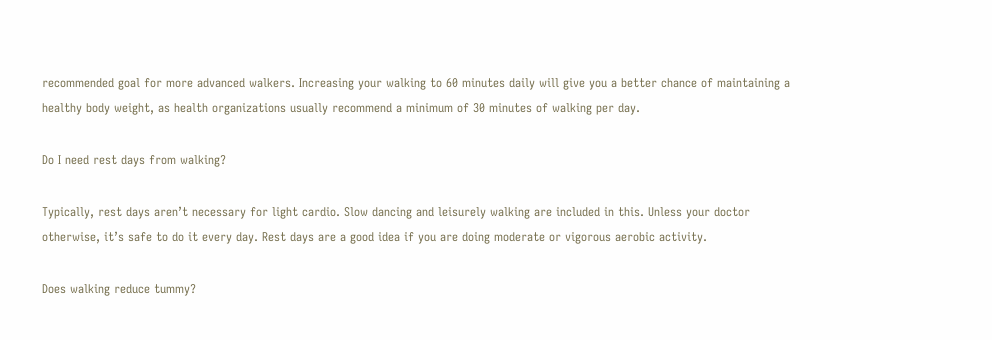recommended goal for more advanced walkers. Increasing your walking to 60 minutes daily will give you a better chance of maintaining a healthy body weight, as health organizations usually recommend a minimum of 30 minutes of walking per day.

Do I need rest days from walking?

Typically, rest days aren’t necessary for light cardio. Slow dancing and leisurely walking are included in this. Unless your doctor otherwise, it’s safe to do it every day. Rest days are a good idea if you are doing moderate or vigorous aerobic activity.

Does walking reduce tummy?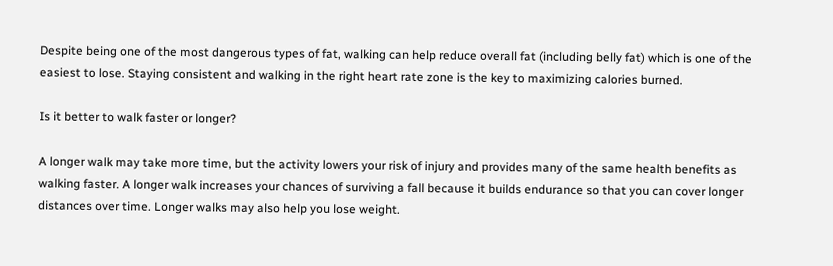Despite being one of the most dangerous types of fat, walking can help reduce overall fat (including belly fat) which is one of the easiest to lose. Staying consistent and walking in the right heart rate zone is the key to maximizing calories burned.

Is it better to walk faster or longer?

A longer walk may take more time, but the activity lowers your risk of injury and provides many of the same health benefits as walking faster. A longer walk increases your chances of surviving a fall because it builds endurance so that you can cover longer distances over time. Longer walks may also help you lose weight.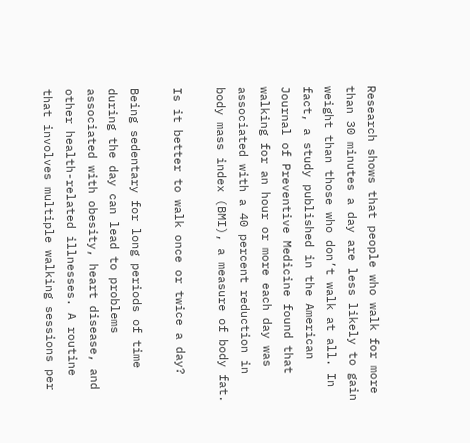Research shows that people who walk for more than 30 minutes a day are less likely to gain weight than those who don’t walk at all. In fact, a study published in the American Journal of Preventive Medicine found that walking for an hour or more each day was associated with a 40 percent reduction in body mass index (BMI), a measure of body fat.

Is it better to walk once or twice a day?

Being sedentary for long periods of time during the day can lead to problems associated with obesity, heart disease, and other health-related illnesses. A routine that involves multiple walking sessions per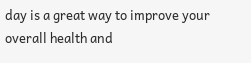day is a great way to improve your overall health and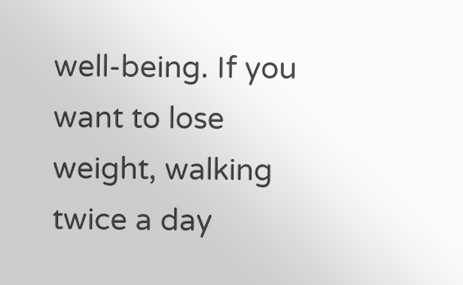well-being. If you want to lose weight, walking twice a day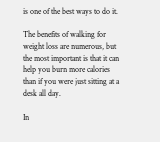is one of the best ways to do it.

The benefits of walking for weight loss are numerous, but the most important is that it can help you burn more calories than if you were just sitting at a desk all day.

In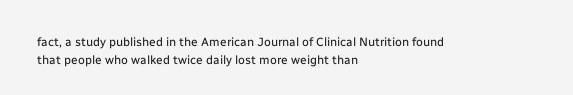fact, a study published in the American Journal of Clinical Nutrition found that people who walked twice daily lost more weight than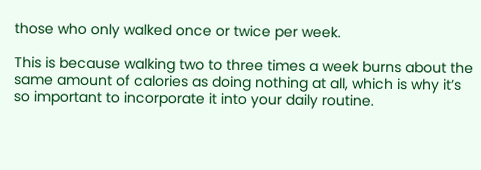those who only walked once or twice per week.

This is because walking two to three times a week burns about the same amount of calories as doing nothing at all, which is why it’s so important to incorporate it into your daily routine.